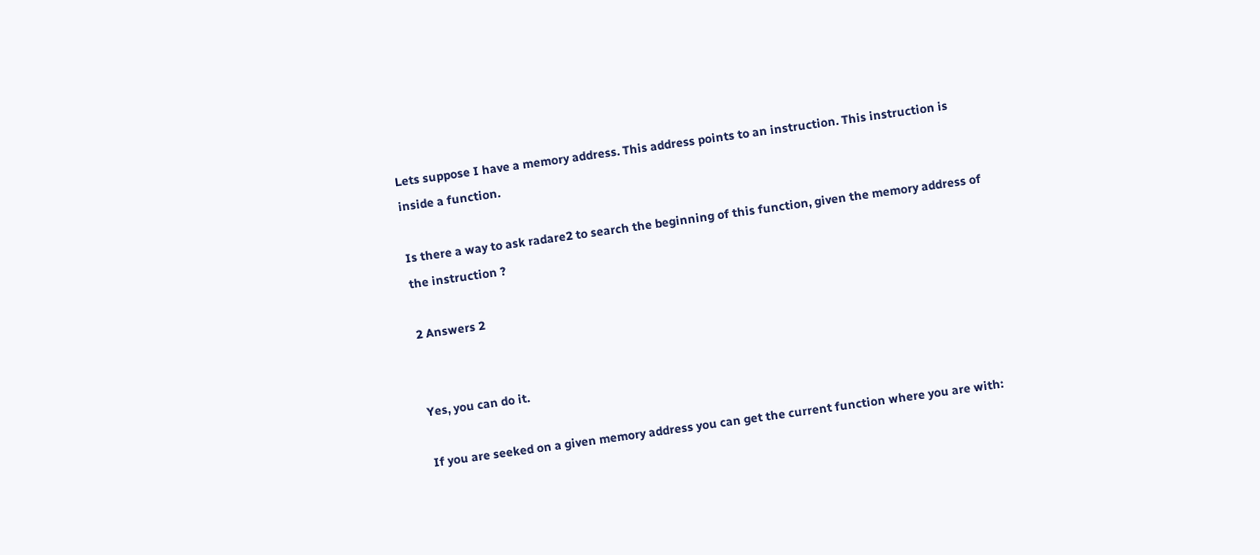Lets suppose I have a memory address. This address points to an instruction. This instruction is inside a function.

Is there a way to ask radare2 to search the beginning of this function, given the memory address of the instruction ?

2 Answers 2


Yes, you can do it.

If you are seeked on a given memory address you can get the current function where you are with: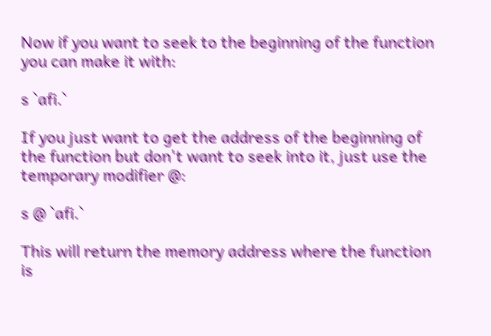Now if you want to seek to the beginning of the function you can make it with:

s `afi.`

If you just want to get the address of the beginning of the function but don't want to seek into it, just use the temporary modifier @:

s @ `afi.`

This will return the memory address where the function is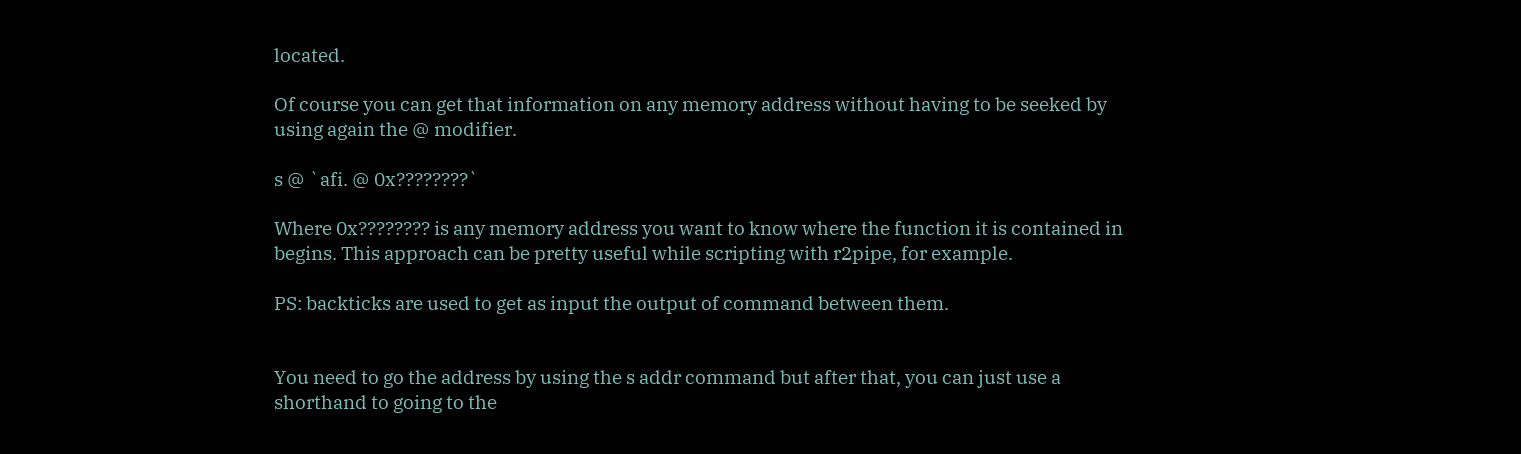located.

Of course you can get that information on any memory address without having to be seeked by using again the @ modifier.

s @ `afi. @ 0x????????`

Where 0x???????? is any memory address you want to know where the function it is contained in begins. This approach can be pretty useful while scripting with r2pipe, for example.

PS: backticks are used to get as input the output of command between them.


You need to go the address by using the s addr command but after that, you can just use a shorthand to going to the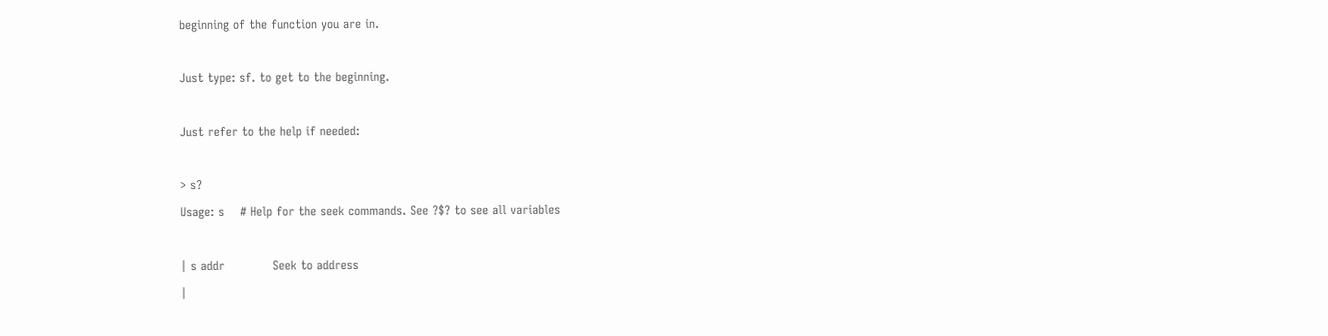beginning of the function you are in.

Just type: sf. to get to the beginning.

Just refer to the help if needed:

> s?
Usage: s    # Help for the seek commands. See ?$? to see all variables

| s addr            Seek to address
|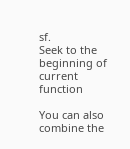sf.               Seek to the beginning of current function

You can also combine the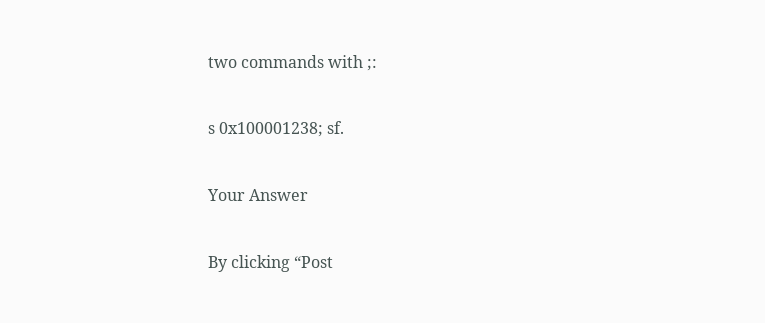two commands with ;:

s 0x100001238; sf.

Your Answer

By clicking “Post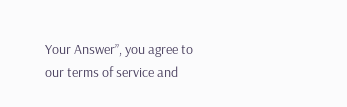Your Answer”, you agree to our terms of service and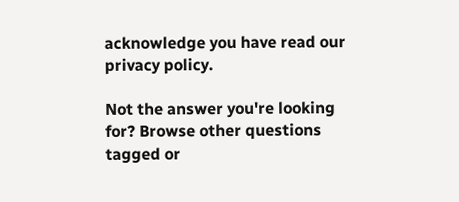acknowledge you have read our privacy policy.

Not the answer you're looking for? Browse other questions tagged or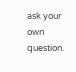ask your own question.